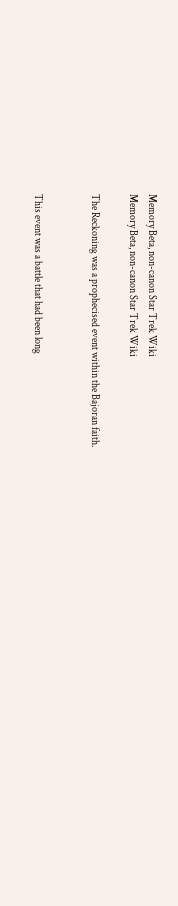Memory Beta, non-canon Star Trek Wiki
Memory Beta, non-canon Star Trek Wiki

The Reckoning was a prophecised event within the Bajoran faith.


This event was a battle that had been long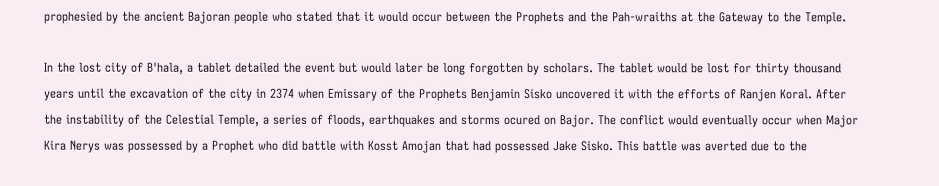prophesied by the ancient Bajoran people who stated that it would occur between the Prophets and the Pah-wraiths at the Gateway to the Temple.

In the lost city of B'hala, a tablet detailed the event but would later be long forgotten by scholars. The tablet would be lost for thirty thousand years until the excavation of the city in 2374 when Emissary of the Prophets Benjamin Sisko uncovered it with the efforts of Ranjen Koral. After the instability of the Celestial Temple, a series of floods, earthquakes and storms ocured on Bajor. The conflict would eventually occur when Major Kira Nerys was possessed by a Prophet who did battle with Kosst Amojan that had possessed Jake Sisko. This battle was averted due to the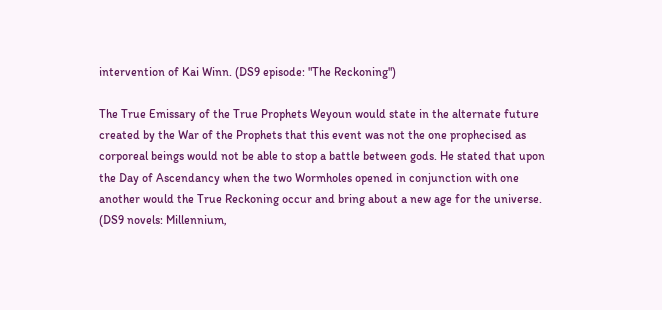intervention of Kai Winn. (DS9 episode: "The Reckoning")

The True Emissary of the True Prophets Weyoun would state in the alternate future created by the War of the Prophets that this event was not the one prophecised as corporeal beings would not be able to stop a battle between gods. He stated that upon the Day of Ascendancy when the two Wormholes opened in conjunction with one another would the True Reckoning occur and bring about a new age for the universe. (DS9 novels: Millennium,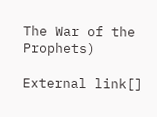The War of the Prophets)

External link[]